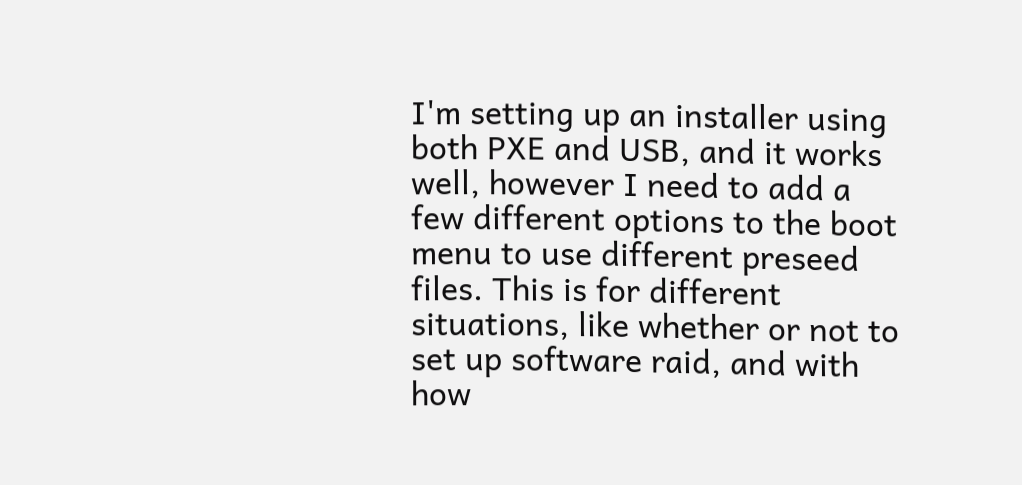I'm setting up an installer using both PXE and USB, and it works well, however I need to add a few different options to the boot menu to use different preseed files. This is for different situations, like whether or not to set up software raid, and with how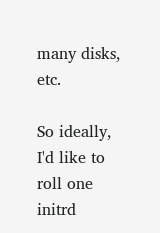many disks, etc.

So ideally, I'd like to roll one initrd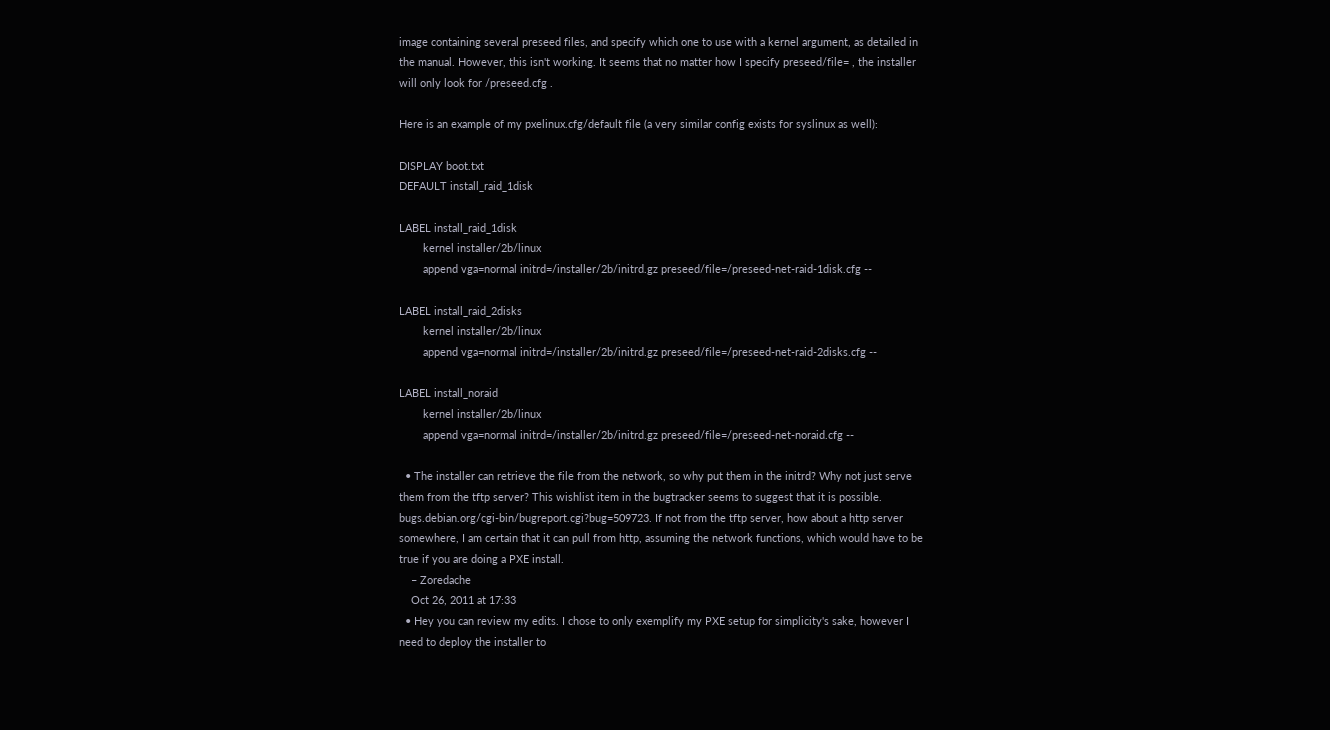image containing several preseed files, and specify which one to use with a kernel argument, as detailed in the manual. However, this isn't working. It seems that no matter how I specify preseed/file= , the installer will only look for /preseed.cfg .

Here is an example of my pxelinux.cfg/default file (a very similar config exists for syslinux as well):

DISPLAY boot.txt
DEFAULT install_raid_1disk

LABEL install_raid_1disk
        kernel installer/2b/linux
        append vga=normal initrd=/installer/2b/initrd.gz preseed/file=/preseed-net-raid-1disk.cfg --

LABEL install_raid_2disks
        kernel installer/2b/linux
        append vga=normal initrd=/installer/2b/initrd.gz preseed/file=/preseed-net-raid-2disks.cfg --

LABEL install_noraid
        kernel installer/2b/linux
        append vga=normal initrd=/installer/2b/initrd.gz preseed/file=/preseed-net-noraid.cfg --

  • The installer can retrieve the file from the network, so why put them in the initrd? Why not just serve them from the tftp server? This wishlist item in the bugtracker seems to suggest that it is possible. bugs.debian.org/cgi-bin/bugreport.cgi?bug=509723. If not from the tftp server, how about a http server somewhere, I am certain that it can pull from http, assuming the network functions, which would have to be true if you are doing a PXE install.
    – Zoredache
    Oct 26, 2011 at 17:33
  • Hey you can review my edits. I chose to only exemplify my PXE setup for simplicity's sake, however I need to deploy the installer to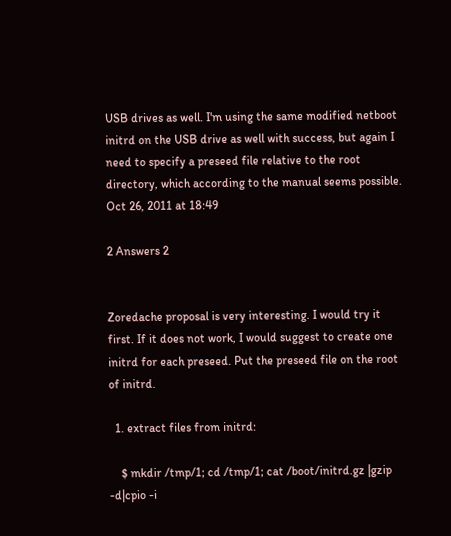USB drives as well. I'm using the same modified netboot initrd on the USB drive as well with success, but again I need to specify a preseed file relative to the root directory, which according to the manual seems possible. Oct 26, 2011 at 18:49

2 Answers 2


Zoredache proposal is very interesting. I would try it first. If it does not work, I would suggest to create one initrd for each preseed. Put the preseed file on the root of initrd.

  1. extract files from initrd:

    $ mkdir /tmp/1; cd /tmp/1; cat /boot/initrd.gz |gzip -d|cpio -i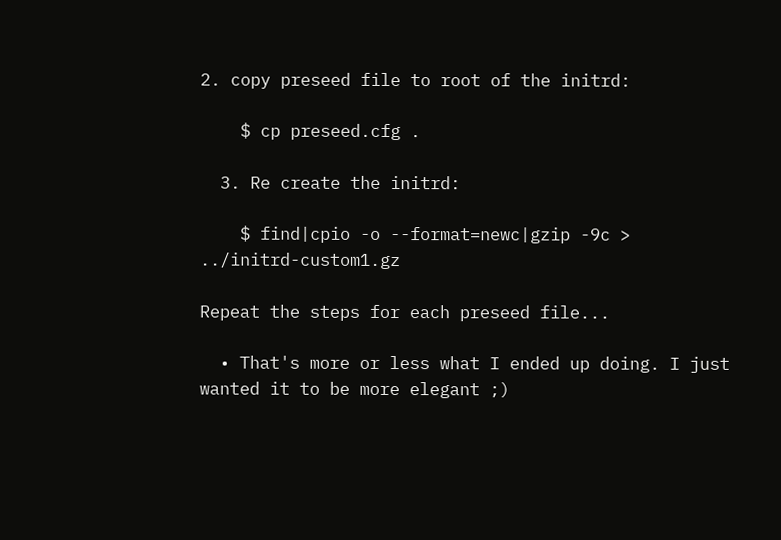2. copy preseed file to root of the initrd:

    $ cp preseed.cfg .

  3. Re create the initrd:

    $ find|cpio -o --format=newc|gzip -9c > ../initrd-custom1.gz

Repeat the steps for each preseed file...

  • That's more or less what I ended up doing. I just wanted it to be more elegant ;)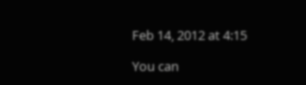Feb 14, 2012 at 4:15

You can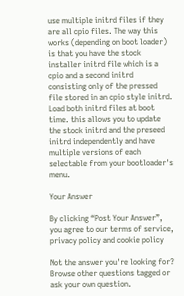use multiple initrd files if they are all cpio files. The way this works (depending on boot loader) is that you have the stock installer initrd file which is a cpio and a second initrd consisting only of the pressed file stored in an cpio style initrd. Load both initrd files at boot time. this allows you to update the stock initrd and the preseed initrd independently and have multiple versions of each selectable from your bootloader's menu.

Your Answer

By clicking “Post Your Answer”, you agree to our terms of service, privacy policy and cookie policy

Not the answer you're looking for? Browse other questions tagged or ask your own question.